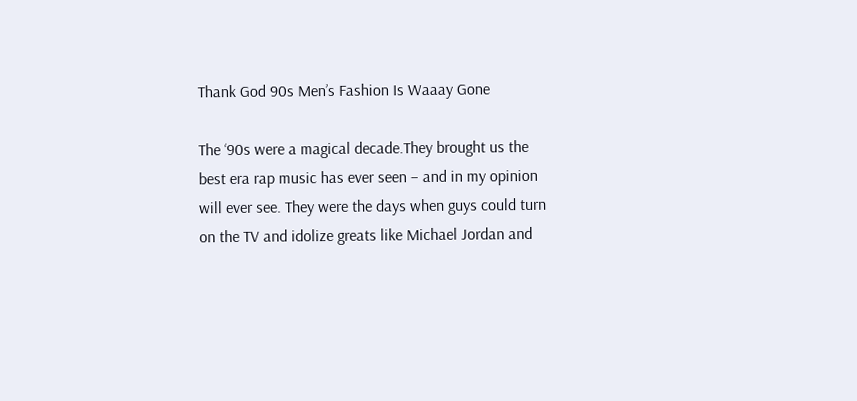Thank God 90s Men’s Fashion Is Waaay Gone

The ‘90s were a magical decade.They brought us the best era rap music has ever seen – and in my opinion will ever see. They were the days when guys could turn on the TV and idolize greats like Michael Jordan and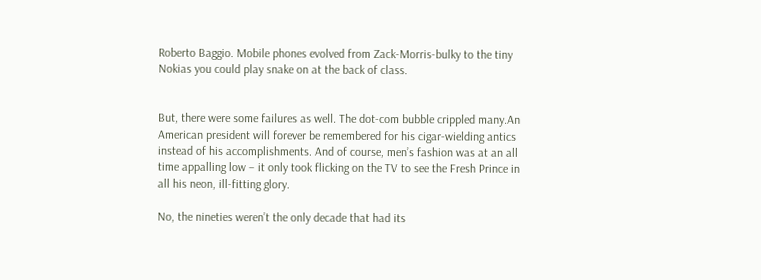Roberto Baggio. Mobile phones evolved from Zack-Morris-bulky to the tiny Nokias you could play snake on at the back of class.


But, there were some failures as well. The dot-com bubble crippled many.An American president will forever be remembered for his cigar-wielding antics instead of his accomplishments. And of course, men’s fashion was at an all time appalling low – it only took flicking on the TV to see the Fresh Prince in all his neon, ill-fitting glory.

No, the nineties weren’t the only decade that had its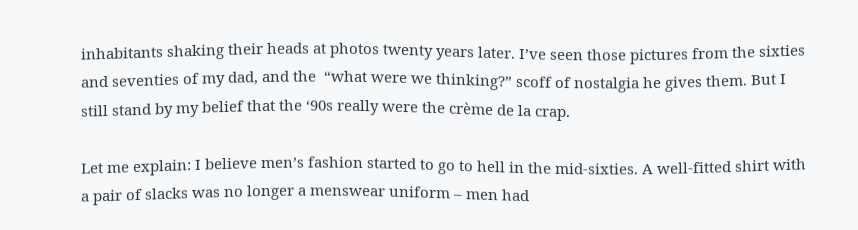inhabitants shaking their heads at photos twenty years later. I’ve seen those pictures from the sixties and seventies of my dad, and the  “what were we thinking?” scoff of nostalgia he gives them. But I still stand by my belief that the ‘90s really were the crème de la crap.

Let me explain: I believe men’s fashion started to go to hell in the mid-sixties. A well-fitted shirt with a pair of slacks was no longer a menswear uniform – men had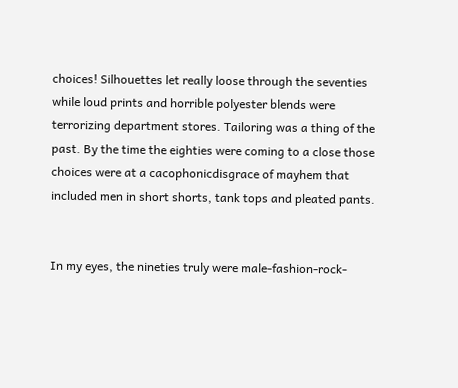choices! Silhouettes let really loose through the seventies while loud prints and horrible polyester blends were terrorizing department stores. Tailoring was a thing of the past. By the time the eighties were coming to a close those choices were at a cacophonicdisgrace of mayhem that included men in short shorts, tank tops and pleated pants.


In my eyes, the nineties truly were male-fashion-rock-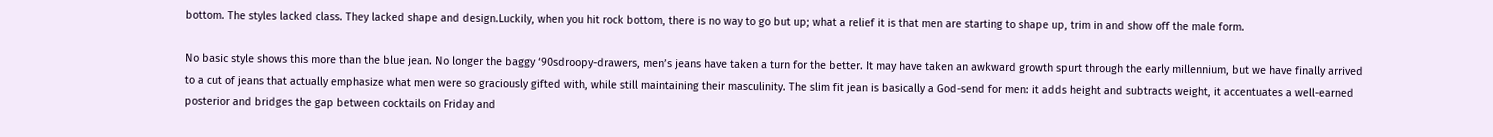bottom. The styles lacked class. They lacked shape and design.Luckily, when you hit rock bottom, there is no way to go but up; what a relief it is that men are starting to shape up, trim in and show off the male form.

No basic style shows this more than the blue jean. No longer the baggy ‘90sdroopy-drawers, men’s jeans have taken a turn for the better. It may have taken an awkward growth spurt through the early millennium, but we have finally arrived to a cut of jeans that actually emphasize what men were so graciously gifted with, while still maintaining their masculinity. The slim fit jean is basically a God-send for men: it adds height and subtracts weight, it accentuates a well-earned posterior and bridges the gap between cocktails on Friday and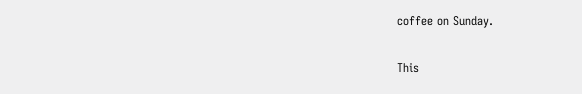coffee on Sunday.

This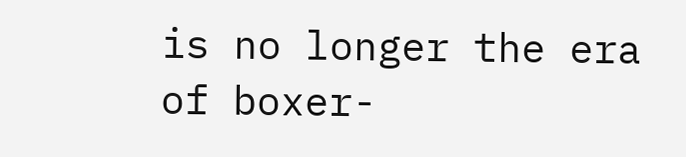is no longer the era of boxer-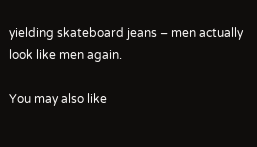yielding skateboard jeans – men actually look like men again.

You may also like